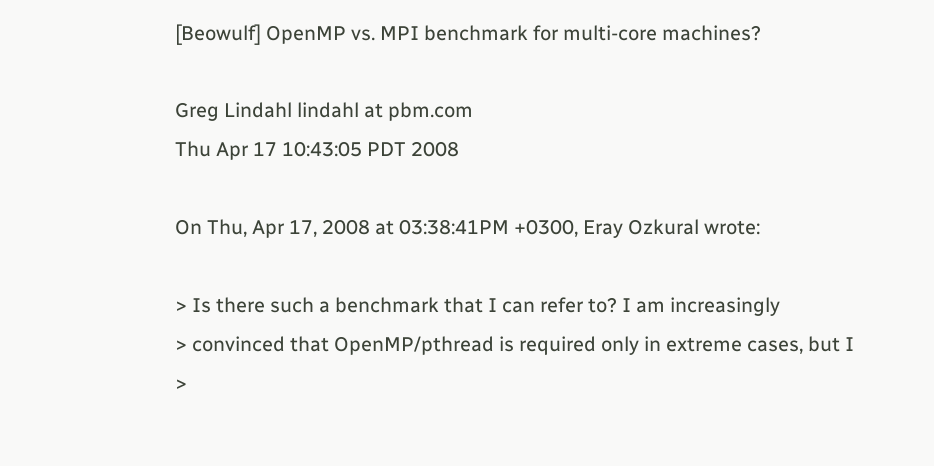[Beowulf] OpenMP vs. MPI benchmark for multi-core machines?

Greg Lindahl lindahl at pbm.com
Thu Apr 17 10:43:05 PDT 2008

On Thu, Apr 17, 2008 at 03:38:41PM +0300, Eray Ozkural wrote:

> Is there such a benchmark that I can refer to? I am increasingly
> convinced that OpenMP/pthread is required only in extreme cases, but I
>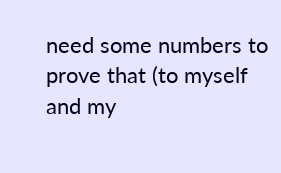need some numbers to prove that (to myself and my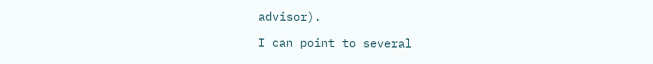advisor).

I can point to several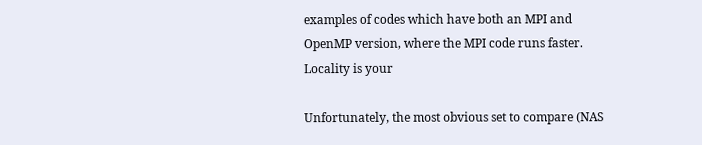examples of codes which have both an MPI and
OpenMP version, where the MPI code runs faster. Locality is your

Unfortunately, the most obvious set to compare (NAS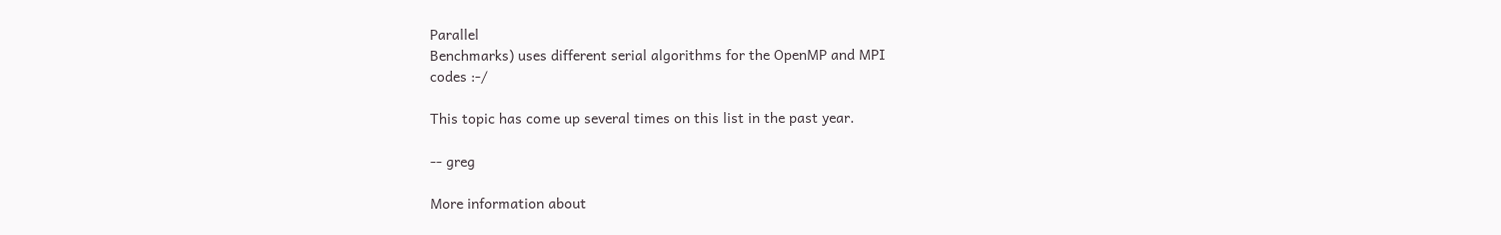Parallel
Benchmarks) uses different serial algorithms for the OpenMP and MPI
codes :-/

This topic has come up several times on this list in the past year.

-- greg

More information about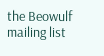the Beowulf mailing list